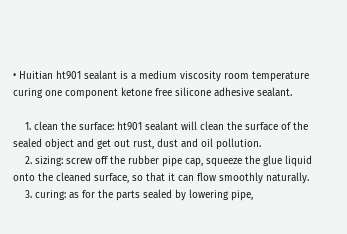• Huitian ht901 sealant is a medium viscosity room temperature curing one component ketone free silicone adhesive sealant.

    1. clean the surface: ht901 sealant will clean the surface of the sealed object and get out rust, dust and oil pollution.
    2. sizing: screw off the rubber pipe cap, squeeze the glue liquid onto the cleaned surface, so that it can flow smoothly naturally.
    3. curing: as for the parts sealed by lowering pipe,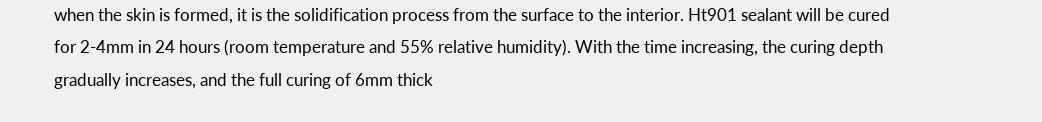when the skin is formed, it is the solidification process from the surface to the interior. Ht901 sealant will be cured for 2-4mm in 24 hours (room temperature and 55% relative humidity). With the time increasing, the curing depth gradually increases, and the full curing of 6mm thick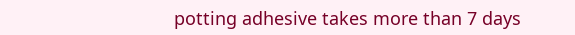potting adhesive takes more than 7 days